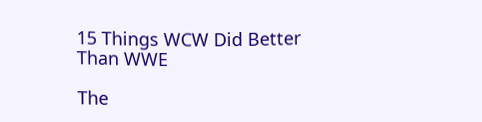15 Things WCW Did Better Than WWE

The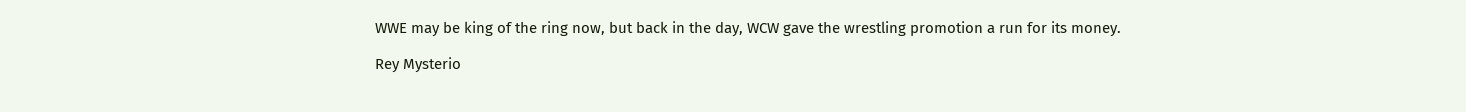WWE may be king of the ring now, but back in the day, WCW gave the wrestling promotion a run for its money.

Rey Mysterio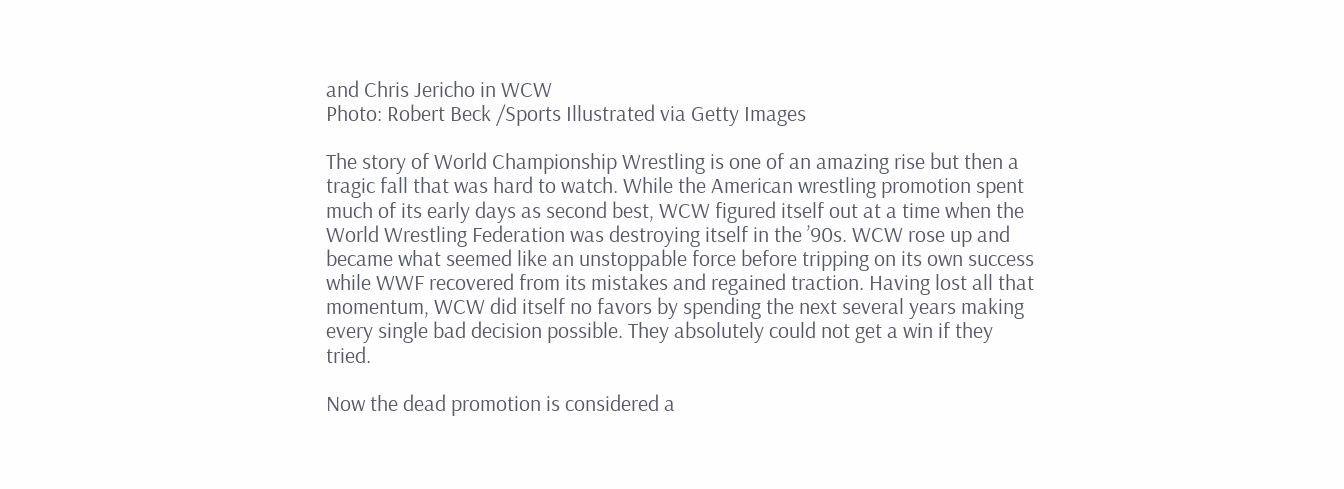and Chris Jericho in WCW
Photo: Robert Beck /Sports Illustrated via Getty Images

The story of World Championship Wrestling is one of an amazing rise but then a tragic fall that was hard to watch. While the American wrestling promotion spent much of its early days as second best, WCW figured itself out at a time when the World Wrestling Federation was destroying itself in the ’90s. WCW rose up and became what seemed like an unstoppable force before tripping on its own success while WWF recovered from its mistakes and regained traction. Having lost all that momentum, WCW did itself no favors by spending the next several years making every single bad decision possible. They absolutely could not get a win if they tried.

Now the dead promotion is considered a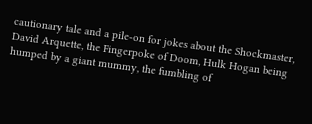cautionary tale and a pile-on for jokes about the Shockmaster, David Arquette, the Fingerpoke of Doom, Hulk Hogan being humped by a giant mummy, the fumbling of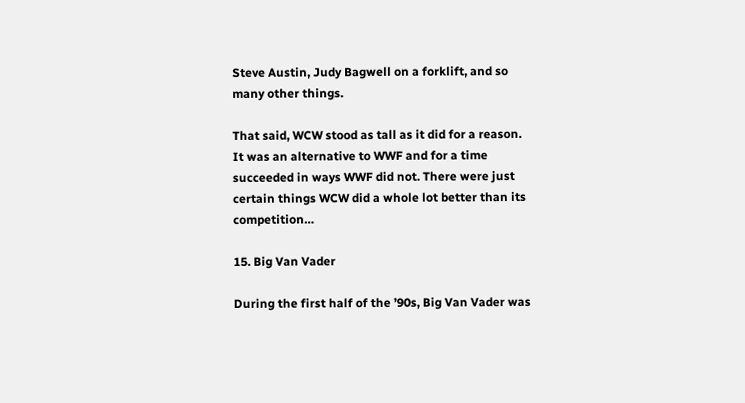Steve Austin, Judy Bagwell on a forklift, and so many other things.

That said, WCW stood as tall as it did for a reason. It was an alternative to WWF and for a time succeeded in ways WWF did not. There were just certain things WCW did a whole lot better than its competition…

15. Big Van Vader

During the first half of the ’90s, Big Van Vader was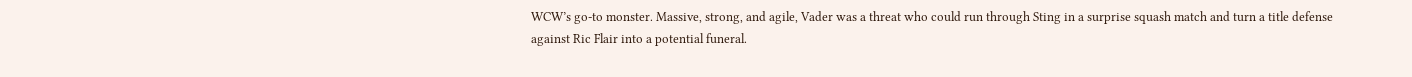WCW’s go-to monster. Massive, strong, and agile, Vader was a threat who could run through Sting in a surprise squash match and turn a title defense against Ric Flair into a potential funeral.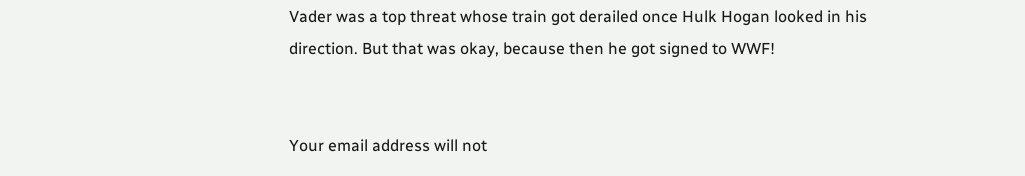Vader was a top threat whose train got derailed once Hulk Hogan looked in his direction. But that was okay, because then he got signed to WWF!


Your email address will not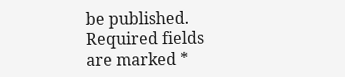be published. Required fields are marked *